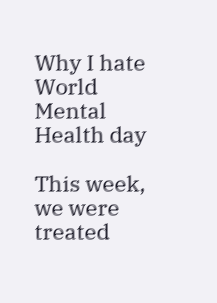Why I hate World Mental Health day

This week, we were treated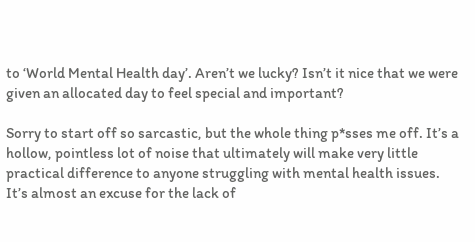to ‘World Mental Health day’. Aren’t we lucky? Isn’t it nice that we were given an allocated day to feel special and important?

Sorry to start off so sarcastic, but the whole thing p*sses me off. It’s a hollow, pointless lot of noise that ultimately will make very little practical difference to anyone struggling with mental health issues. It’s almost an excuse for the lack of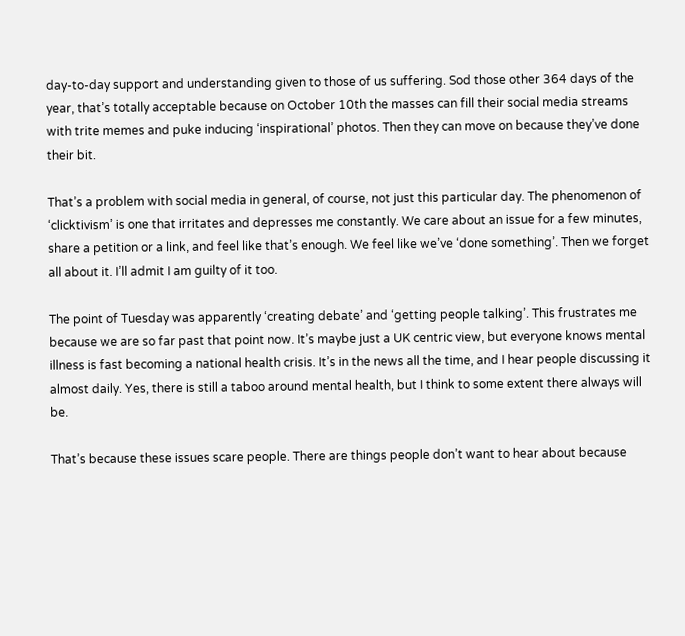day-to-day support and understanding given to those of us suffering. Sod those other 364 days of the year, that’s totally acceptable because on October 10th the masses can fill their social media streams with trite memes and puke inducing ‘inspirational’ photos. Then they can move on because they’ve done their bit.

That’s a problem with social media in general, of course, not just this particular day. The phenomenon of ‘clicktivism’ is one that irritates and depresses me constantly. We care about an issue for a few minutes, share a petition or a link, and feel like that’s enough. We feel like we’ve ‘done something’. Then we forget all about it. I’ll admit I am guilty of it too.

The point of Tuesday was apparently ‘creating debate’ and ‘getting people talking’. This frustrates me because we are so far past that point now. It’s maybe just a UK centric view, but everyone knows mental illness is fast becoming a national health crisis. It’s in the news all the time, and I hear people discussing it almost daily. Yes, there is still a taboo around mental health, but I think to some extent there always will be.

That’s because these issues scare people. There are things people don’t want to hear about because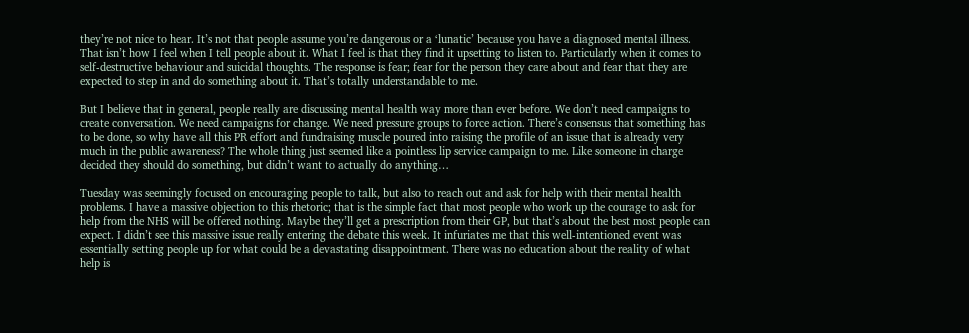they’re not nice to hear. It’s not that people assume you’re dangerous or a ‘lunatic’ because you have a diagnosed mental illness. That isn’t how I feel when I tell people about it. What I feel is that they find it upsetting to listen to. Particularly when it comes to self-destructive behaviour and suicidal thoughts. The response is fear; fear for the person they care about and fear that they are expected to step in and do something about it. That’s totally understandable to me.

But I believe that in general, people really are discussing mental health way more than ever before. We don’t need campaigns to create conversation. We need campaigns for change. We need pressure groups to force action. There’s consensus that something has to be done, so why have all this PR effort and fundraising muscle poured into raising the profile of an issue that is already very much in the public awareness? The whole thing just seemed like a pointless lip service campaign to me. Like someone in charge decided they should do something, but didn’t want to actually do anything…

Tuesday was seemingly focused on encouraging people to talk, but also to reach out and ask for help with their mental health problems. I have a massive objection to this rhetoric; that is the simple fact that most people who work up the courage to ask for help from the NHS will be offered nothing. Maybe they’ll get a prescription from their GP, but that’s about the best most people can expect. I didn’t see this massive issue really entering the debate this week. It infuriates me that this well-intentioned event was essentially setting people up for what could be a devastating disappointment. There was no education about the reality of what help is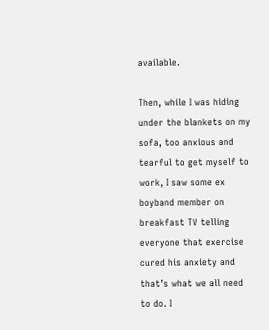available.

Then, while I was hiding under the blankets on my sofa, too anxious and tearful to get myself to work, I saw some ex boyband member on breakfast TV telling everyone that exercise cured his anxiety and that’s what we all need to do. I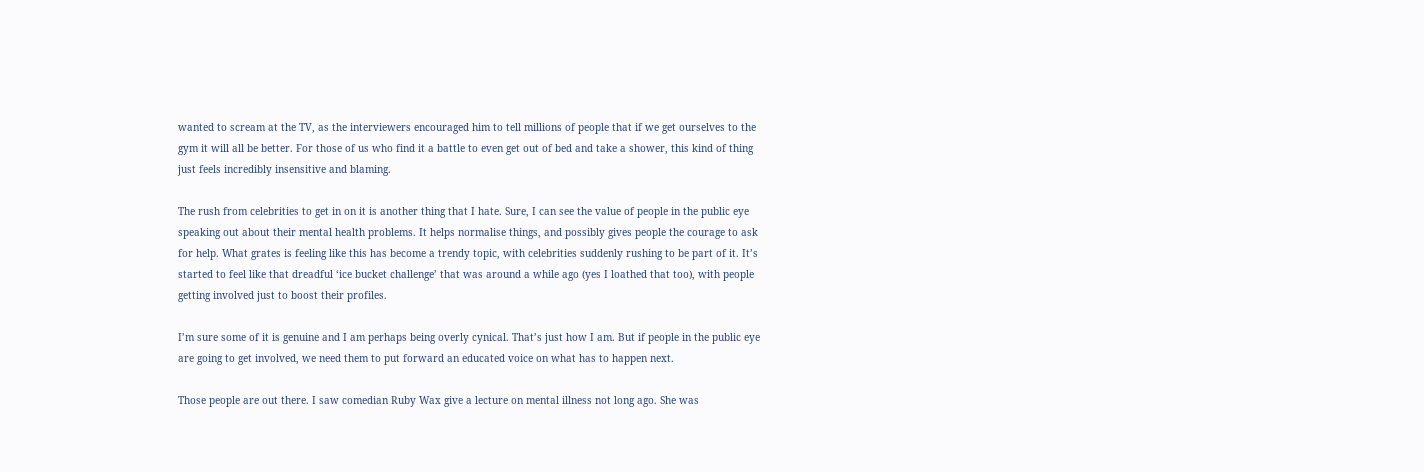wanted to scream at the TV, as the interviewers encouraged him to tell millions of people that if we get ourselves to the gym it will all be better. For those of us who find it a battle to even get out of bed and take a shower, this kind of thing just feels incredibly insensitive and blaming.

The rush from celebrities to get in on it is another thing that I hate. Sure, I can see the value of people in the public eye speaking out about their mental health problems. It helps normalise things, and possibly gives people the courage to ask for help. What grates is feeling like this has become a trendy topic, with celebrities suddenly rushing to be part of it. It’s started to feel like that dreadful ‘ice bucket challenge’ that was around a while ago (yes I loathed that too), with people getting involved just to boost their profiles.

I’m sure some of it is genuine and I am perhaps being overly cynical. That’s just how I am. But if people in the public eye are going to get involved, we need them to put forward an educated voice on what has to happen next.

Those people are out there. I saw comedian Ruby Wax give a lecture on mental illness not long ago. She was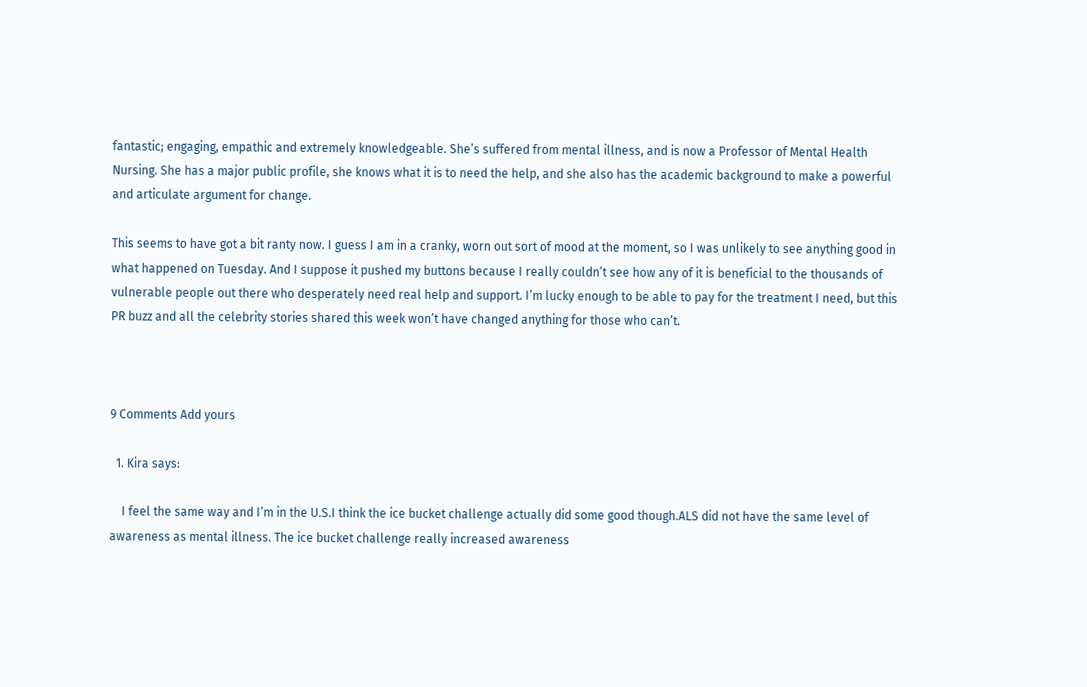fantastic; engaging, empathic and extremely knowledgeable. She’s suffered from mental illness, and is now a Professor of Mental Health Nursing. She has a major public profile, she knows what it is to need the help, and she also has the academic background to make a powerful and articulate argument for change.

This seems to have got a bit ranty now. I guess I am in a cranky, worn out sort of mood at the moment, so I was unlikely to see anything good in what happened on Tuesday. And I suppose it pushed my buttons because I really couldn’t see how any of it is beneficial to the thousands of vulnerable people out there who desperately need real help and support. I’m lucky enough to be able to pay for the treatment I need, but this PR buzz and all the celebrity stories shared this week won’t have changed anything for those who can’t.



9 Comments Add yours

  1. Kira says:

    I feel the same way and I’m in the U.S.I think the ice bucket challenge actually did some good though.ALS did not have the same level of awareness as mental illness. The ice bucket challenge really increased awareness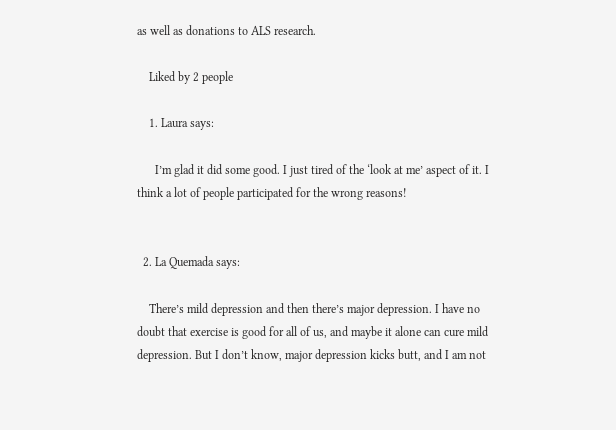as well as donations to ALS research.

    Liked by 2 people

    1. Laura says:

      I’m glad it did some good. I just tired of the ‘look at me’ aspect of it. I think a lot of people participated for the wrong reasons!


  2. La Quemada says:

    There’s mild depression and then there’s major depression. I have no doubt that exercise is good for all of us, and maybe it alone can cure mild depression. But I don’t know, major depression kicks butt, and I am not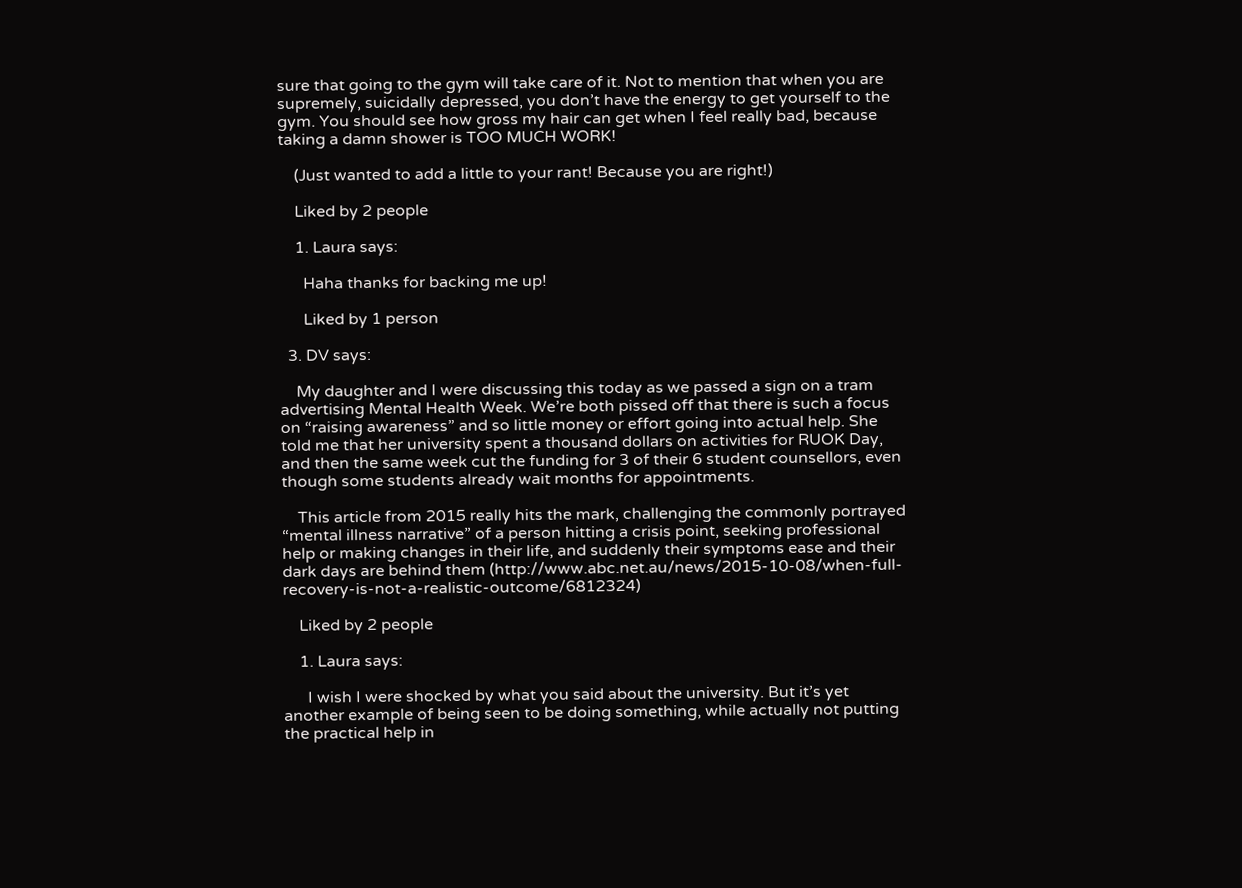sure that going to the gym will take care of it. Not to mention that when you are supremely, suicidally depressed, you don’t have the energy to get yourself to the gym. You should see how gross my hair can get when I feel really bad, because taking a damn shower is TOO MUCH WORK!

    (Just wanted to add a little to your rant! Because you are right!)

    Liked by 2 people

    1. Laura says:

      Haha thanks for backing me up!

      Liked by 1 person

  3. DV says:

    My daughter and I were discussing this today as we passed a sign on a tram advertising Mental Health Week. We’re both pissed off that there is such a focus on “raising awareness” and so little money or effort going into actual help. She told me that her university spent a thousand dollars on activities for RUOK Day, and then the same week cut the funding for 3 of their 6 student counsellors, even though some students already wait months for appointments.

    This article from 2015 really hits the mark, challenging the commonly portrayed “mental illness narrative” of a person hitting a crisis point, seeking professional help or making changes in their life, and suddenly their symptoms ease and their dark days are behind them (http://www.abc.net.au/news/2015-10-08/when-full-recovery-is-not-a-realistic-outcome/6812324)

    Liked by 2 people

    1. Laura says:

      I wish I were shocked by what you said about the university. But it’s yet another example of being seen to be doing something, while actually not putting the practical help in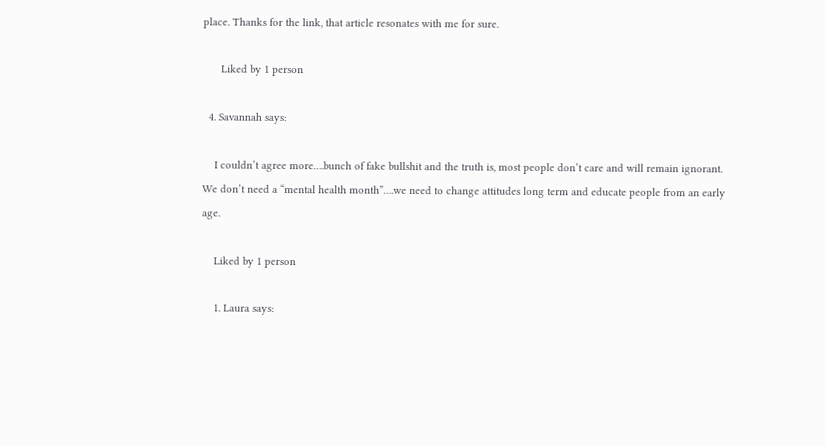place. Thanks for the link, that article resonates with me for sure.

      Liked by 1 person

  4. Savannah says:

    I couldn’t agree more….bunch of fake bullshit and the truth is, most people don’t care and will remain ignorant. We don’t need a “mental health month”….we need to change attitudes long term and educate people from an early age.

    Liked by 1 person

    1. Laura says: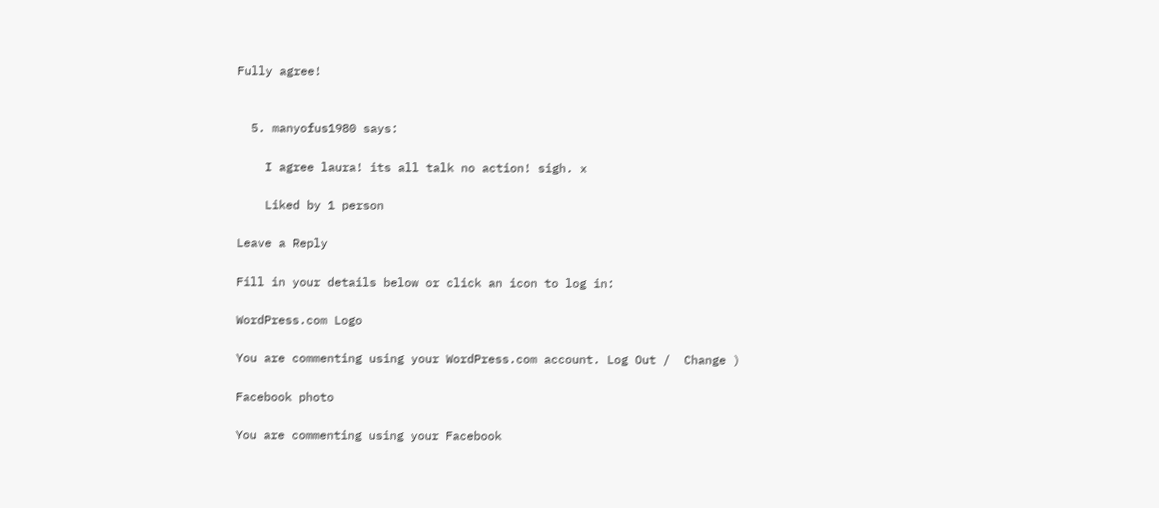Fully agree!


  5. manyofus1980 says:

    I agree laura! its all talk no action! sigh. x

    Liked by 1 person

Leave a Reply

Fill in your details below or click an icon to log in:

WordPress.com Logo

You are commenting using your WordPress.com account. Log Out /  Change )

Facebook photo

You are commenting using your Facebook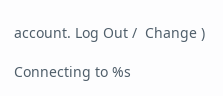account. Log Out /  Change )

Connecting to %s